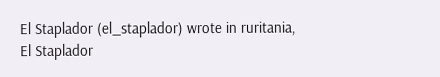El Staplador (el_staplador) wrote in ruritania,
El Staplador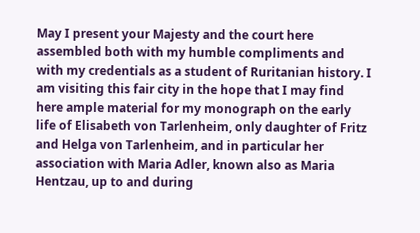May I present your Majesty and the court here assembled both with my humble compliments and with my credentials as a student of Ruritanian history. I am visiting this fair city in the hope that I may find here ample material for my monograph on the early life of Elisabeth von Tarlenheim, only daughter of Fritz and Helga von Tarlenheim, and in particular her association with Maria Adler, known also as Maria Hentzau, up to and during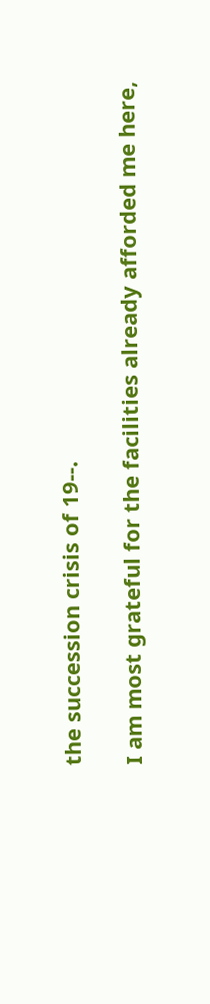the succession crisis of 19--.

I am most grateful for the facilities already afforded me here,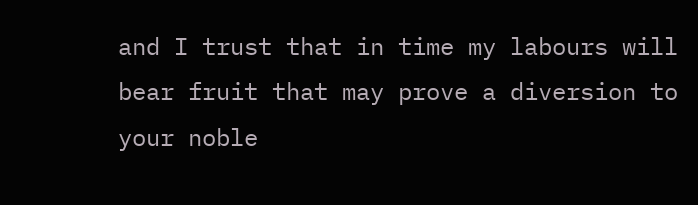and I trust that in time my labours will bear fruit that may prove a diversion to your noble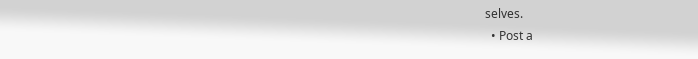selves.
  • Post a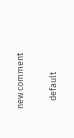new comment


    default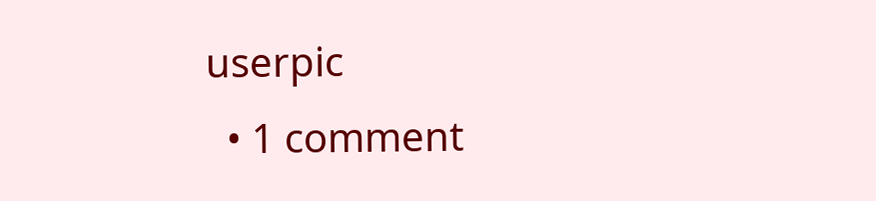userpic
  • 1 comment